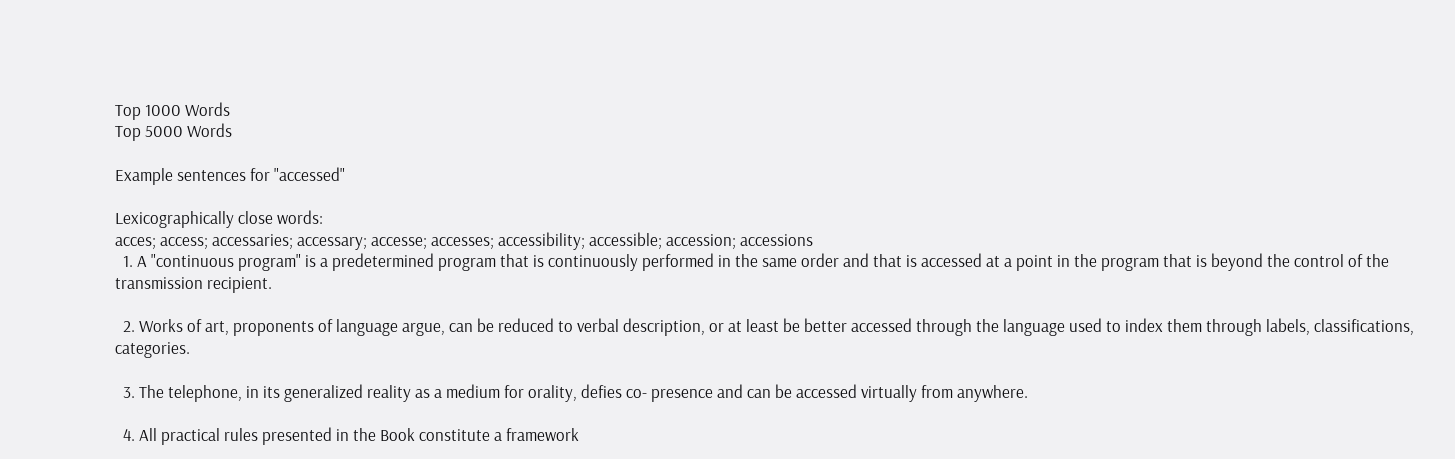Top 1000 Words
Top 5000 Words

Example sentences for "accessed"

Lexicographically close words:
acces; access; accessaries; accessary; accesse; accesses; accessibility; accessible; accession; accessions
  1. A "continuous program" is a predetermined program that is continuously performed in the same order and that is accessed at a point in the program that is beyond the control of the transmission recipient.

  2. Works of art, proponents of language argue, can be reduced to verbal description, or at least be better accessed through the language used to index them through labels, classifications, categories.

  3. The telephone, in its generalized reality as a medium for orality, defies co- presence and can be accessed virtually from anywhere.

  4. All practical rules presented in the Book constitute a framework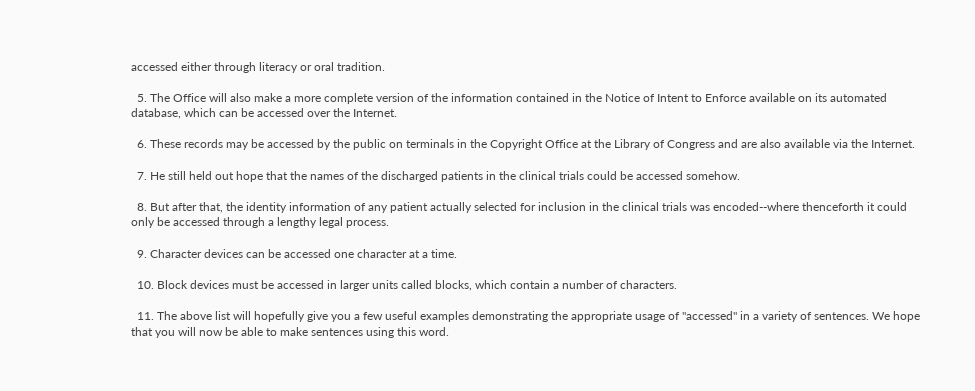accessed either through literacy or oral tradition.

  5. The Office will also make a more complete version of the information contained in the Notice of Intent to Enforce available on its automated database, which can be accessed over the Internet.

  6. These records may be accessed by the public on terminals in the Copyright Office at the Library of Congress and are also available via the Internet.

  7. He still held out hope that the names of the discharged patients in the clinical trials could be accessed somehow.

  8. But after that, the identity information of any patient actually selected for inclusion in the clinical trials was encoded--where thenceforth it could only be accessed through a lengthy legal process.

  9. Character devices can be accessed one character at a time.

  10. Block devices must be accessed in larger units called blocks, which contain a number of characters.

  11. The above list will hopefully give you a few useful examples demonstrating the appropriate usage of "accessed" in a variety of sentences. We hope that you will now be able to make sentences using this word.